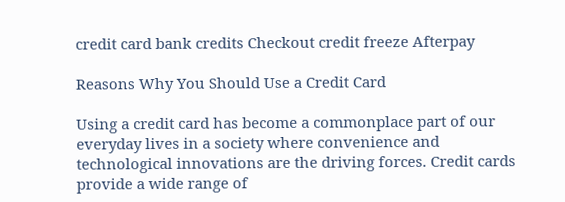credit card bank credits Checkout credit freeze Afterpay

Reasons Why You Should Use a Credit Card

Using a credit card has become a commonplace part of our everyday lives in a society where convenience and technological innovations are the driving forces. Credit cards provide a wide range of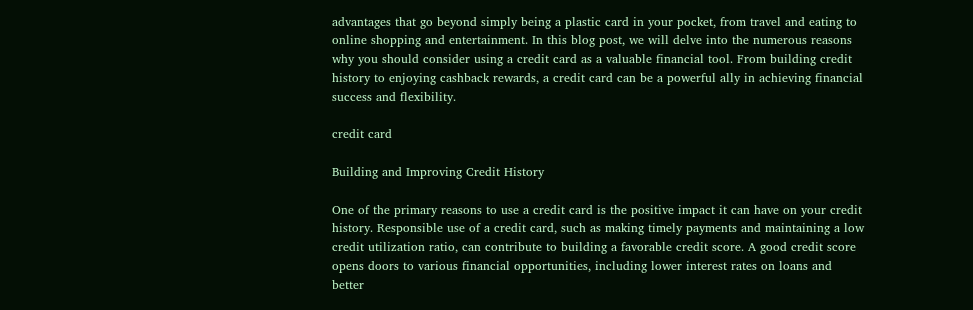advantages that go beyond simply being a plastic card in your pocket, from travel and eating to online shopping and entertainment. In this blog post, we will delve into the numerous reasons why you should consider using a credit card as a valuable financial tool. From building credit history to enjoying cashback rewards, a credit card can be a powerful ally in achieving financial success and flexibility.

credit card

Building and Improving Credit History

One of the primary reasons to use a credit card is the positive impact it can have on your credit history. Responsible use of a credit card, such as making timely payments and maintaining a low credit utilization ratio, can contribute to building a favorable credit score. A good credit score opens doors to various financial opportunities, including lower interest rates on loans and better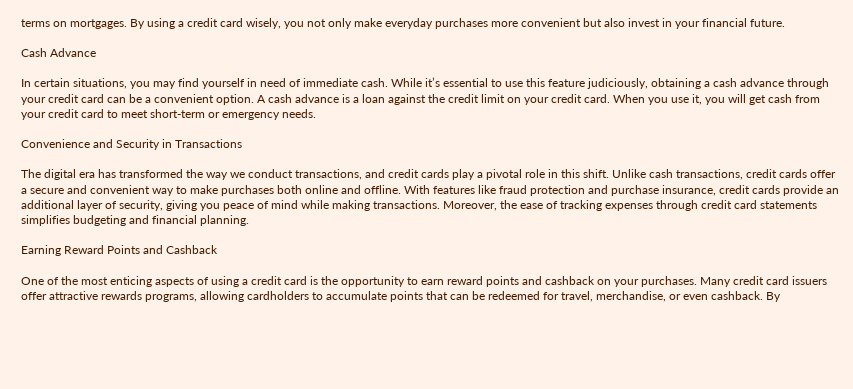terms on mortgages. By using a credit card wisely, you not only make everyday purchases more convenient but also invest in your financial future.

Cash Advance

In certain situations, you may find yourself in need of immediate cash. While it’s essential to use this feature judiciously, obtaining a cash advance through your credit card can be a convenient option. A cash advance is a loan against the credit limit on your credit card. When you use it, you will get cash from your credit card to meet short-term or emergency needs.

Convenience and Security in Transactions

The digital era has transformed the way we conduct transactions, and credit cards play a pivotal role in this shift. Unlike cash transactions, credit cards offer a secure and convenient way to make purchases both online and offline. With features like fraud protection and purchase insurance, credit cards provide an additional layer of security, giving you peace of mind while making transactions. Moreover, the ease of tracking expenses through credit card statements simplifies budgeting and financial planning.

Earning Reward Points and Cashback

One of the most enticing aspects of using a credit card is the opportunity to earn reward points and cashback on your purchases. Many credit card issuers offer attractive rewards programs, allowing cardholders to accumulate points that can be redeemed for travel, merchandise, or even cashback. By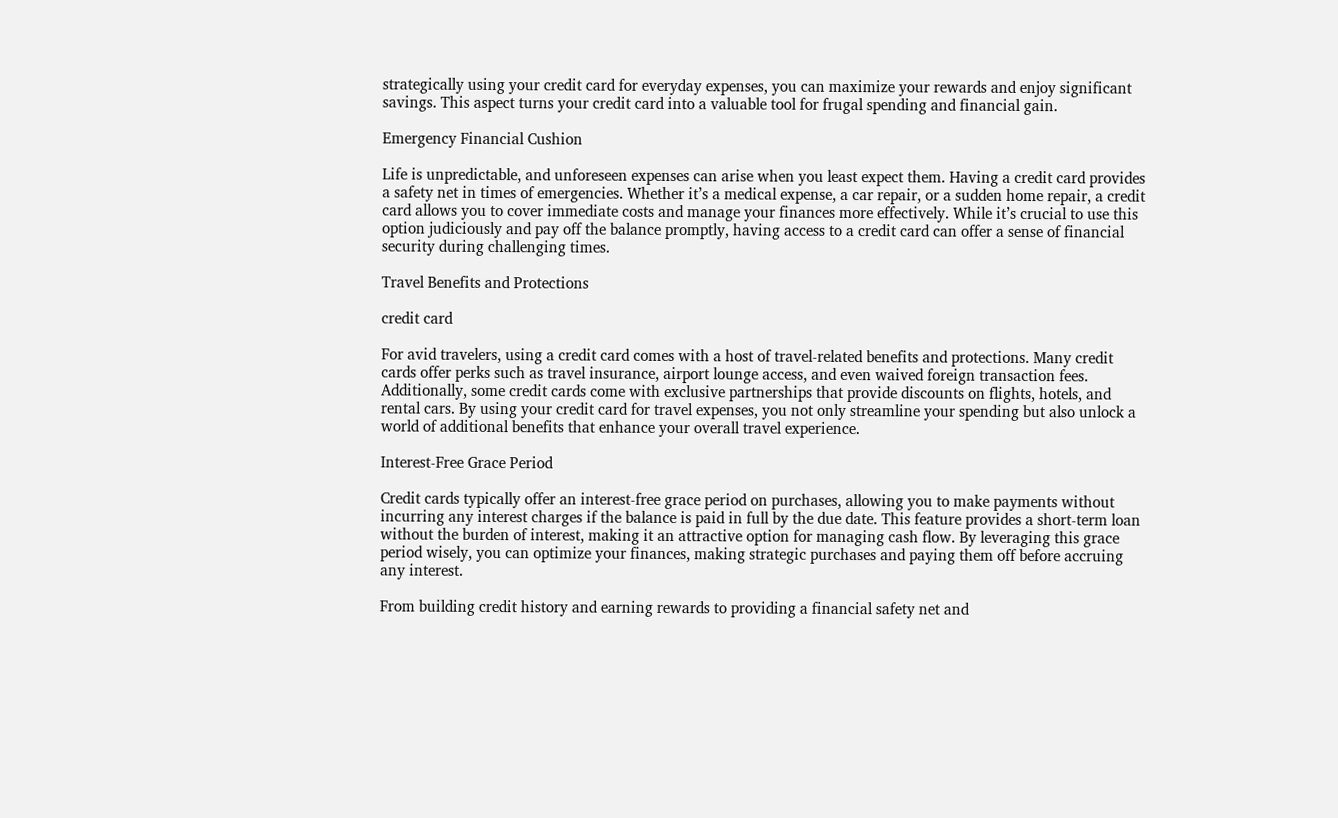strategically using your credit card for everyday expenses, you can maximize your rewards and enjoy significant savings. This aspect turns your credit card into a valuable tool for frugal spending and financial gain.

Emergency Financial Cushion

Life is unpredictable, and unforeseen expenses can arise when you least expect them. Having a credit card provides a safety net in times of emergencies. Whether it’s a medical expense, a car repair, or a sudden home repair, a credit card allows you to cover immediate costs and manage your finances more effectively. While it’s crucial to use this option judiciously and pay off the balance promptly, having access to a credit card can offer a sense of financial security during challenging times.

Travel Benefits and Protections

credit card

For avid travelers, using a credit card comes with a host of travel-related benefits and protections. Many credit cards offer perks such as travel insurance, airport lounge access, and even waived foreign transaction fees. Additionally, some credit cards come with exclusive partnerships that provide discounts on flights, hotels, and rental cars. By using your credit card for travel expenses, you not only streamline your spending but also unlock a world of additional benefits that enhance your overall travel experience.

Interest-Free Grace Period

Credit cards typically offer an interest-free grace period on purchases, allowing you to make payments without incurring any interest charges if the balance is paid in full by the due date. This feature provides a short-term loan without the burden of interest, making it an attractive option for managing cash flow. By leveraging this grace period wisely, you can optimize your finances, making strategic purchases and paying them off before accruing any interest.

From building credit history and earning rewards to providing a financial safety net and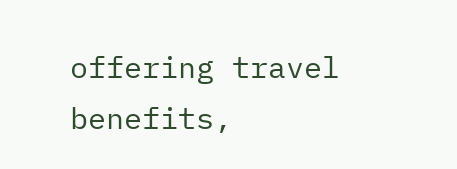offering travel benefits,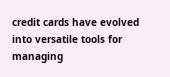credit cards have evolved into versatile tools for managing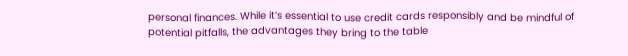personal finances. While it’s essential to use credit cards responsibly and be mindful of potential pitfalls, the advantages they bring to the table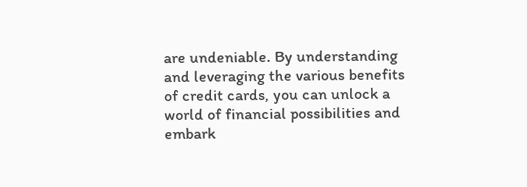are undeniable. By understanding and leveraging the various benefits of credit cards, you can unlock a world of financial possibilities and embark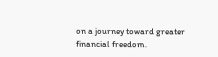on a journey toward greater financial freedom.